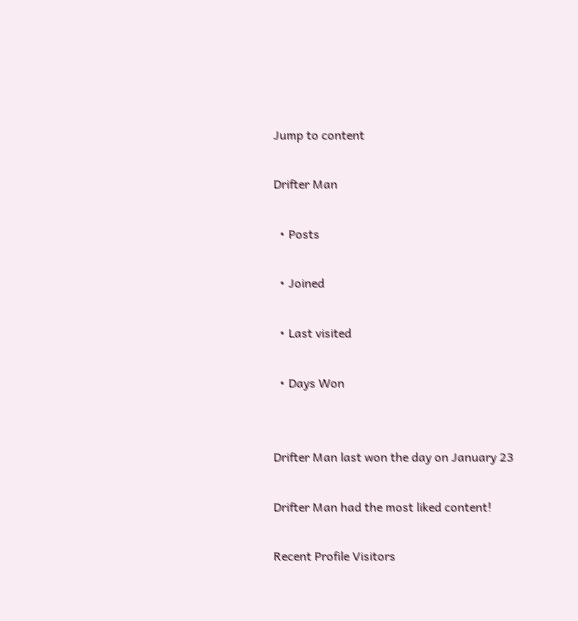Jump to content

Drifter Man

  • Posts

  • Joined

  • Last visited

  • Days Won


Drifter Man last won the day on January 23

Drifter Man had the most liked content!

Recent Profile Visitors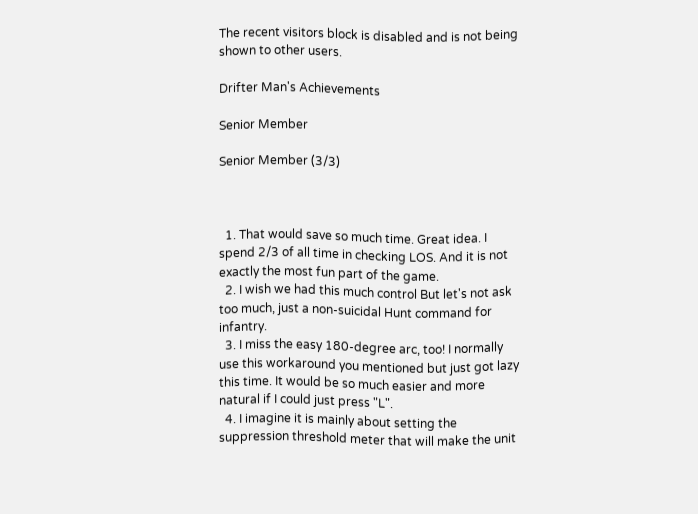The recent visitors block is disabled and is not being shown to other users.

Drifter Man's Achievements

Senior Member

Senior Member (3/3)



  1. That would save so much time. Great idea. I spend 2/3 of all time in checking LOS. And it is not exactly the most fun part of the game.
  2. I wish we had this much control But let's not ask too much, just a non-suicidal Hunt command for infantry.
  3. I miss the easy 180-degree arc, too! I normally use this workaround you mentioned but just got lazy this time. It would be so much easier and more natural if I could just press "L".
  4. I imagine it is mainly about setting the suppression threshold meter that will make the unit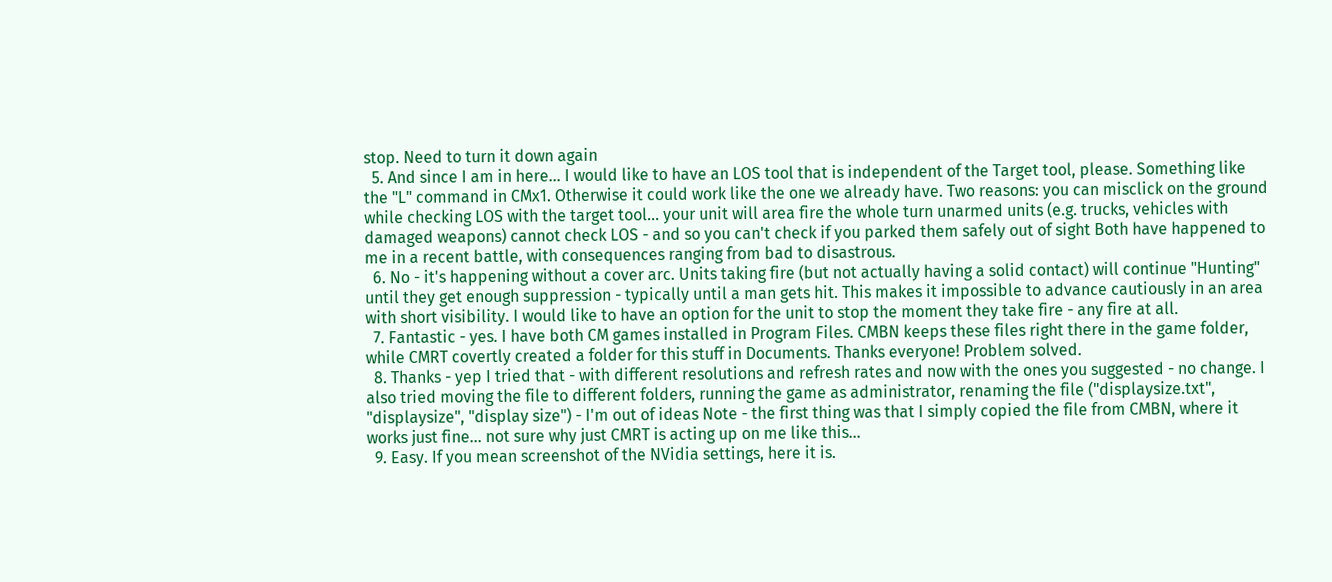stop. Need to turn it down again
  5. And since I am in here... I would like to have an LOS tool that is independent of the Target tool, please. Something like the "L" command in CMx1. Otherwise it could work like the one we already have. Two reasons: you can misclick on the ground while checking LOS with the target tool... your unit will area fire the whole turn unarmed units (e.g. trucks, vehicles with damaged weapons) cannot check LOS - and so you can't check if you parked them safely out of sight Both have happened to me in a recent battle, with consequences ranging from bad to disastrous.
  6. No - it's happening without a cover arc. Units taking fire (but not actually having a solid contact) will continue "Hunting" until they get enough suppression - typically until a man gets hit. This makes it impossible to advance cautiously in an area with short visibility. I would like to have an option for the unit to stop the moment they take fire - any fire at all.
  7. Fantastic - yes. I have both CM games installed in Program Files. CMBN keeps these files right there in the game folder, while CMRT covertly created a folder for this stuff in Documents. Thanks everyone! Problem solved.
  8. Thanks - yep I tried that - with different resolutions and refresh rates and now with the ones you suggested - no change. I also tried moving the file to different folders, running the game as administrator, renaming the file ("displaysize.txt", "displaysize", "display size") - I'm out of ideas Note - the first thing was that I simply copied the file from CMBN, where it works just fine... not sure why just CMRT is acting up on me like this...
  9. Easy. If you mean screenshot of the NVidia settings, here it is.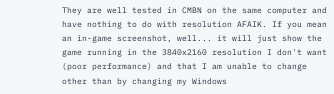They are well tested in CMBN on the same computer and have nothing to do with resolution AFAIK. If you mean an in-game screenshot, well... it will just show the game running in the 3840x2160 resolution I don't want (poor performance) and that I am unable to change other than by changing my Windows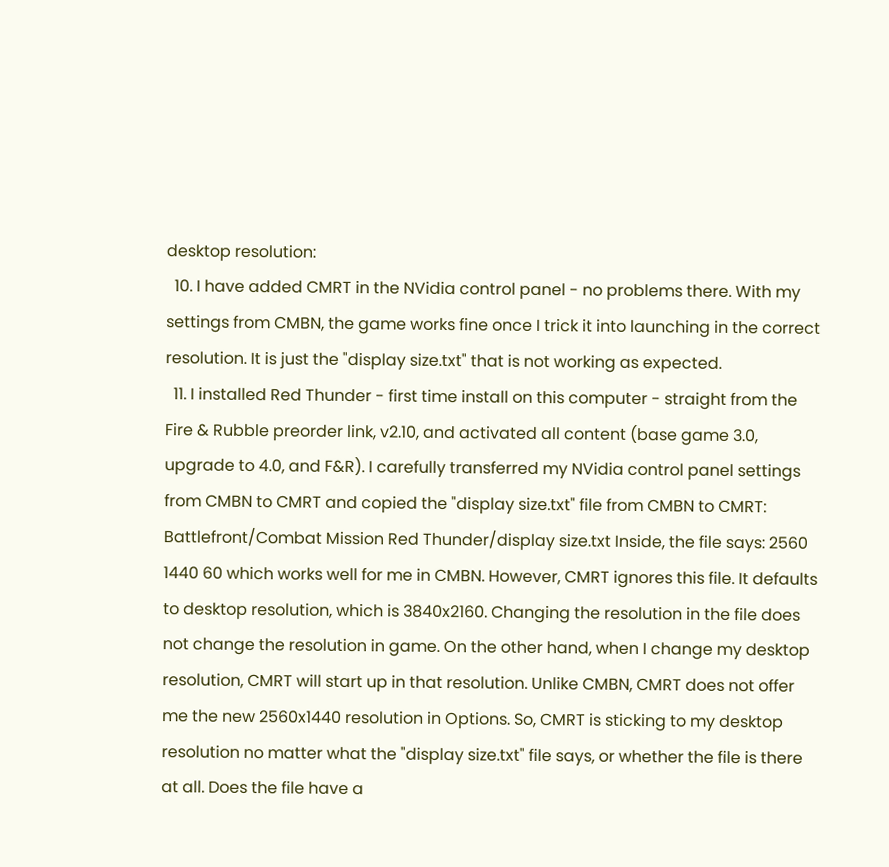desktop resolution:
  10. I have added CMRT in the NVidia control panel - no problems there. With my settings from CMBN, the game works fine once I trick it into launching in the correct resolution. It is just the "display size.txt" that is not working as expected.
  11. I installed Red Thunder - first time install on this computer - straight from the Fire & Rubble preorder link, v2.10, and activated all content (base game 3.0, upgrade to 4.0, and F&R). I carefully transferred my NVidia control panel settings from CMBN to CMRT and copied the "display size.txt" file from CMBN to CMRT: Battlefront/Combat Mission Red Thunder/display size.txt Inside, the file says: 2560 1440 60 which works well for me in CMBN. However, CMRT ignores this file. It defaults to desktop resolution, which is 3840x2160. Changing the resolution in the file does not change the resolution in game. On the other hand, when I change my desktop resolution, CMRT will start up in that resolution. Unlike CMBN, CMRT does not offer me the new 2560x1440 resolution in Options. So, CMRT is sticking to my desktop resolution no matter what the "display size.txt" file says, or whether the file is there at all. Does the file have a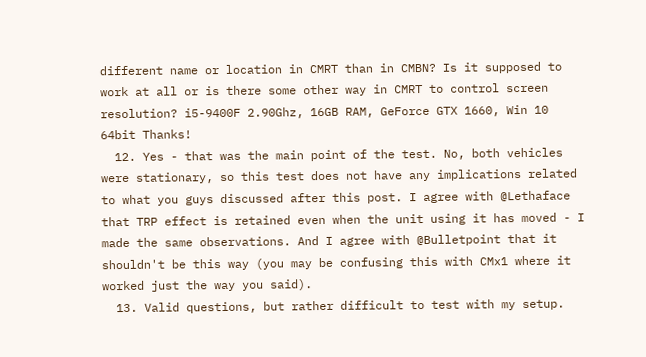different name or location in CMRT than in CMBN? Is it supposed to work at all or is there some other way in CMRT to control screen resolution? i5-9400F 2.90Ghz, 16GB RAM, GeForce GTX 1660, Win 10 64bit Thanks!
  12. Yes - that was the main point of the test. No, both vehicles were stationary, so this test does not have any implications related to what you guys discussed after this post. I agree with @Lethaface that TRP effect is retained even when the unit using it has moved - I made the same observations. And I agree with @Bulletpoint that it shouldn't be this way (you may be confusing this with CMx1 where it worked just the way you said).
  13. Valid questions, but rather difficult to test with my setup.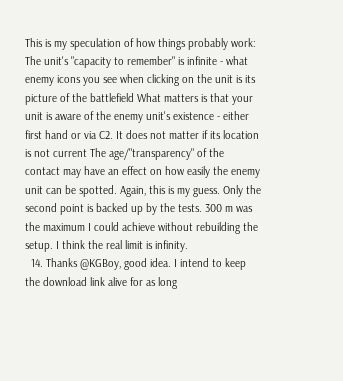This is my speculation of how things probably work: The unit's "capacity to remember" is infinite - what enemy icons you see when clicking on the unit is its picture of the battlefield What matters is that your unit is aware of the enemy unit's existence - either first hand or via C2. It does not matter if its location is not current The age/"transparency" of the contact may have an effect on how easily the enemy unit can be spotted. Again, this is my guess. Only the second point is backed up by the tests. 300 m was the maximum I could achieve without rebuilding the setup. I think the real limit is infinity.
  14. Thanks @KGBoy, good idea. I intend to keep the download link alive for as long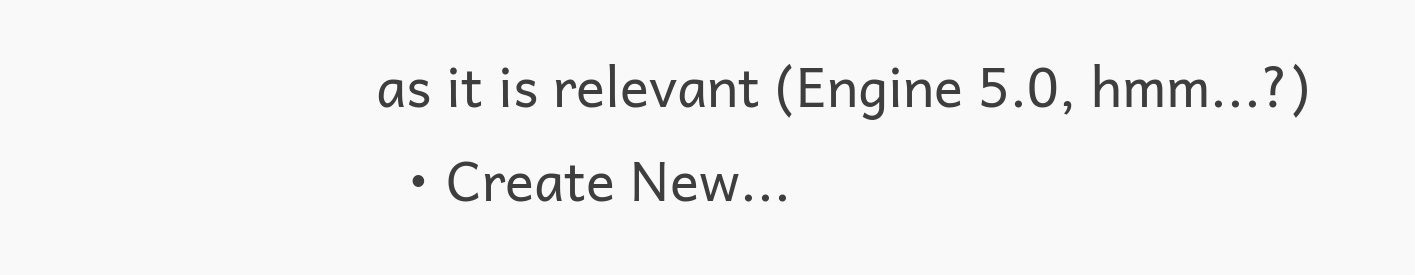as it is relevant (Engine 5.0, hmm...?)
  • Create New...